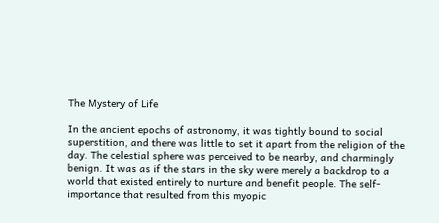The Mystery of Life

In the ancient epochs of astronomy, it was tightly bound to social superstition, and there was little to set it apart from the religion of the day. The celestial sphere was perceived to be nearby, and charmingly benign. It was as if the stars in the sky were merely a backdrop to a world that existed entirely to nurture and benefit people. The self-importance that resulted from this myopic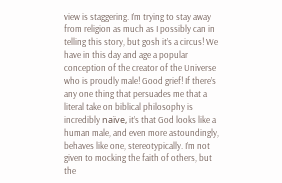view is staggering. I’m trying to stay away from religion as much as I possibly can in telling this story, but gosh it’s a circus! We have in this day and age a popular conception of the creator of the Universe who is proudly male! Good grief! If there’s any one thing that persuades me that a literal take on biblical philosophy is incredibly naïve, it’s that God looks like a human male, and even more astoundingly, behaves like one, stereotypically. I’m not given to mocking the faith of others, but the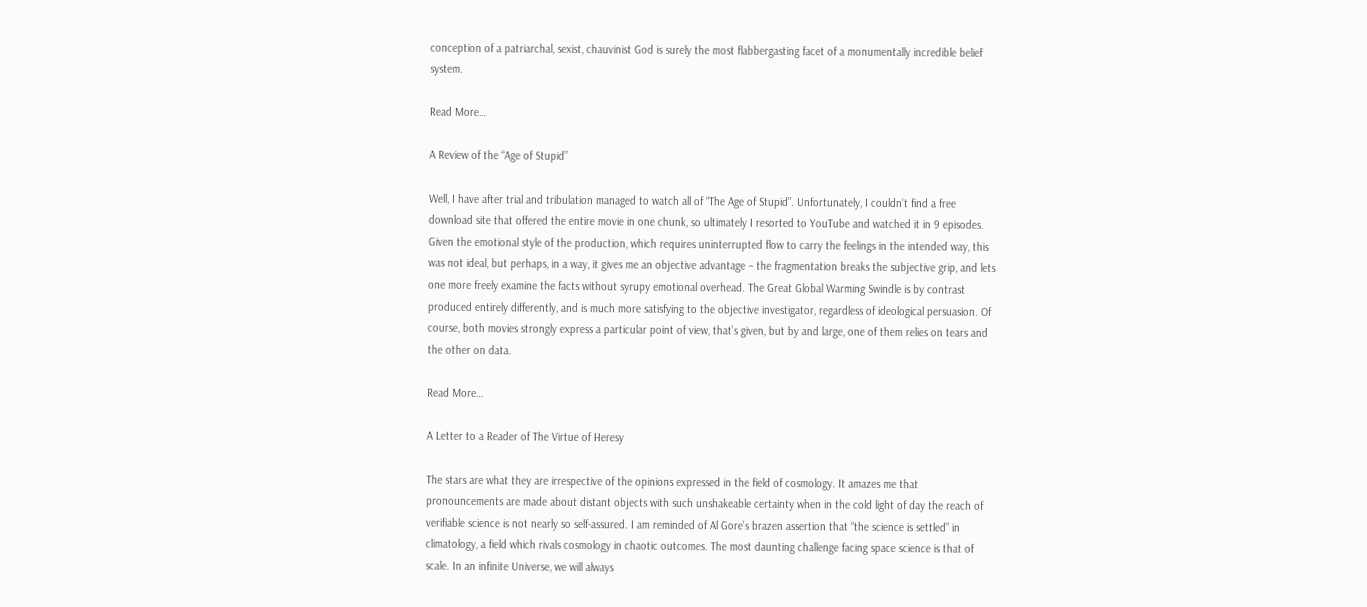conception of a patriarchal, sexist, chauvinist God is surely the most flabbergasting facet of a monumentally incredible belief system.

Read More…

A Review of the “Age of Stupid”

Well, I have after trial and tribulation managed to watch all of “The Age of Stupid”. Unfortunately, I couldn’t find a free download site that offered the entire movie in one chunk, so ultimately I resorted to YouTube and watched it in 9 episodes. Given the emotional style of the production, which requires uninterrupted flow to carry the feelings in the intended way, this was not ideal, but perhaps, in a way, it gives me an objective advantage – the fragmentation breaks the subjective grip, and lets one more freely examine the facts without syrupy emotional overhead. The Great Global Warming Swindle is by contrast produced entirely differently, and is much more satisfying to the objective investigator, regardless of ideological persuasion. Of course, both movies strongly express a particular point of view, that’s given, but by and large, one of them relies on tears and the other on data.

Read More…

A Letter to a Reader of The Virtue of Heresy

The stars are what they are irrespective of the opinions expressed in the field of cosmology. It amazes me that pronouncements are made about distant objects with such unshakeable certainty when in the cold light of day the reach of verifiable science is not nearly so self-assured. I am reminded of Al Gore’s brazen assertion that “the science is settled” in climatology, a field which rivals cosmology in chaotic outcomes. The most daunting challenge facing space science is that of scale. In an infinite Universe, we will always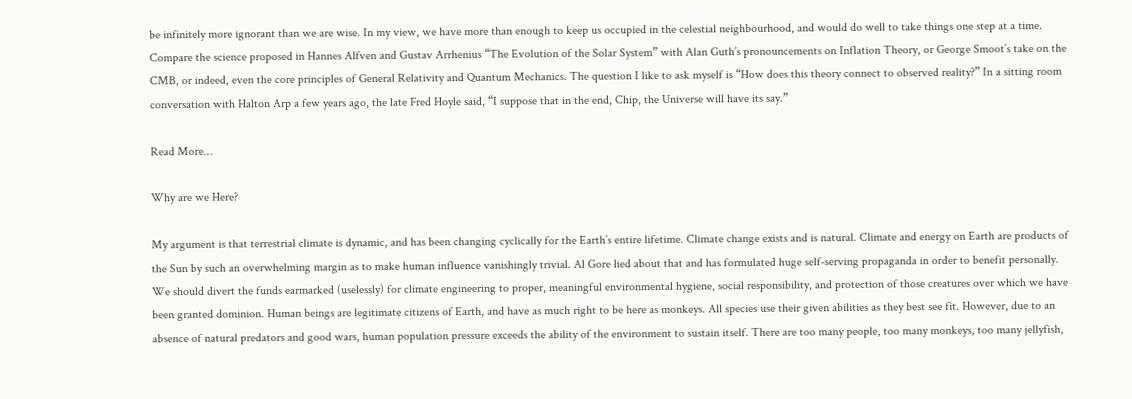be infinitely more ignorant than we are wise. In my view, we have more than enough to keep us occupied in the celestial neighbourhood, and would do well to take things one step at a time. Compare the science proposed in Hannes Alfven and Gustav Arrhenius “The Evolution of the Solar System” with Alan Guth’s pronouncements on Inflation Theory, or George Smoot’s take on the CMB, or indeed, even the core principles of General Relativity and Quantum Mechanics. The question I like to ask myself is “How does this theory connect to observed reality?” In a sitting room conversation with Halton Arp a few years ago, the late Fred Hoyle said, “I suppose that in the end, Chip, the Universe will have its say.”

Read More…

Why are we Here?

My argument is that terrestrial climate is dynamic, and has been changing cyclically for the Earth’s entire lifetime. Climate change exists and is natural. Climate and energy on Earth are products of the Sun by such an overwhelming margin as to make human influence vanishingly trivial. Al Gore lied about that and has formulated huge self-serving propaganda in order to benefit personally. We should divert the funds earmarked (uselessly) for climate engineering to proper, meaningful environmental hygiene, social responsibility, and protection of those creatures over which we have been granted dominion. Human beings are legitimate citizens of Earth, and have as much right to be here as monkeys. All species use their given abilities as they best see fit. However, due to an absence of natural predators and good wars, human population pressure exceeds the ability of the environment to sustain itself. There are too many people, too many monkeys, too many jellyfish,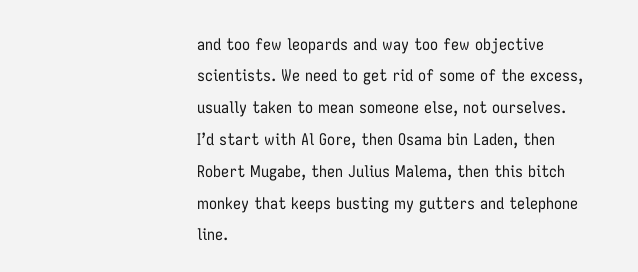and too few leopards and way too few objective scientists. We need to get rid of some of the excess, usually taken to mean someone else, not ourselves. I’d start with Al Gore, then Osama bin Laden, then Robert Mugabe, then Julius Malema, then this bitch monkey that keeps busting my gutters and telephone line.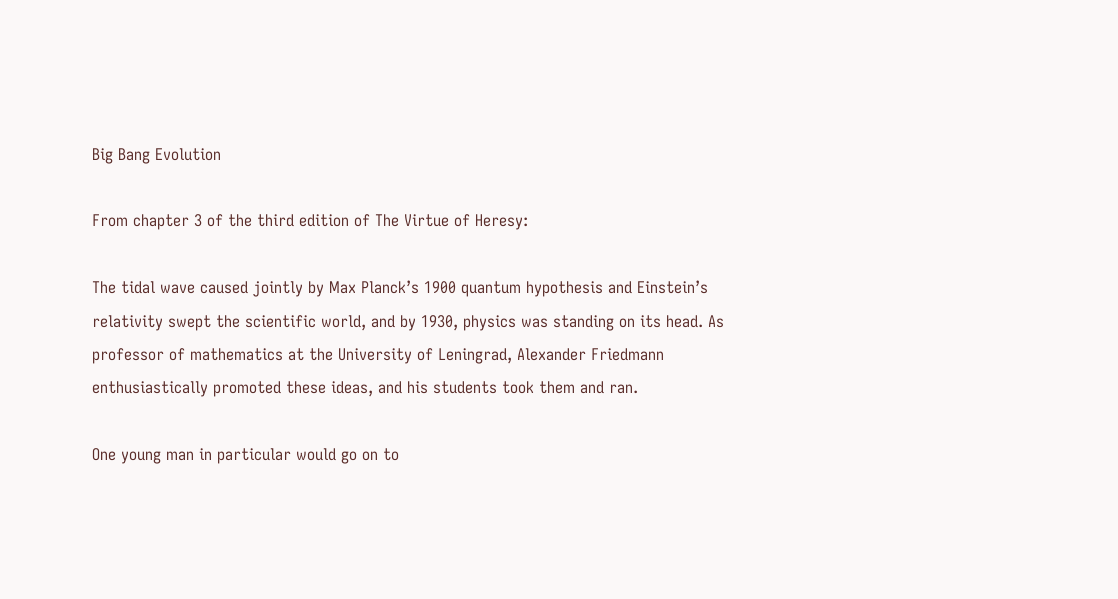Big Bang Evolution

From chapter 3 of the third edition of The Virtue of Heresy:

The tidal wave caused jointly by Max Planck’s 1900 quantum hypothesis and Einstein’s relativity swept the scientific world, and by 1930, physics was standing on its head. As professor of mathematics at the University of Leningrad, Alexander Friedmann enthusiastically promoted these ideas, and his students took them and ran.

One young man in particular would go on to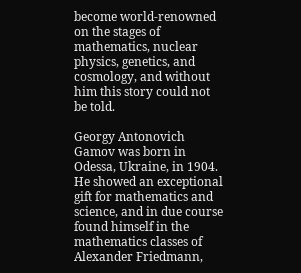become world-renowned on the stages of mathematics, nuclear physics, genetics, and cosmology, and without him this story could not be told.

Georgy Antonovich Gamov was born in Odessa, Ukraine, in 1904. He showed an exceptional gift for mathematics and science, and in due course found himself in the mathematics classes of Alexander Friedmann,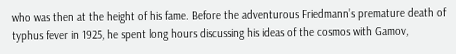who was then at the height of his fame. Before the adventurous Friedmann’s premature death of typhus fever in 1925, he spent long hours discussing his ideas of the cosmos with Gamov,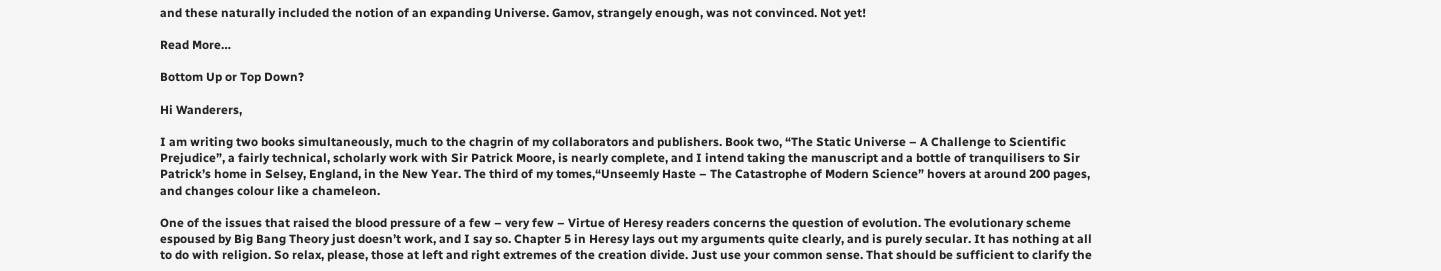and these naturally included the notion of an expanding Universe. Gamov, strangely enough, was not convinced. Not yet!

Read More…

Bottom Up or Top Down?

Hi Wanderers,

I am writing two books simultaneously, much to the chagrin of my collaborators and publishers. Book two, “The Static Universe – A Challenge to Scientific Prejudice”, a fairly technical, scholarly work with Sir Patrick Moore, is nearly complete, and I intend taking the manuscript and a bottle of tranquilisers to Sir Patrick’s home in Selsey, England, in the New Year. The third of my tomes,“Unseemly Haste – The Catastrophe of Modern Science” hovers at around 200 pages, and changes colour like a chameleon.

One of the issues that raised the blood pressure of a few – very few – Virtue of Heresy readers concerns the question of evolution. The evolutionary scheme espoused by Big Bang Theory just doesn’t work, and I say so. Chapter 5 in Heresy lays out my arguments quite clearly, and is purely secular. It has nothing at all to do with religion. So relax, please, those at left and right extremes of the creation divide. Just use your common sense. That should be sufficient to clarify the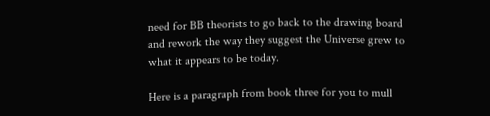need for BB theorists to go back to the drawing board and rework the way they suggest the Universe grew to what it appears to be today.

Here is a paragraph from book three for you to mull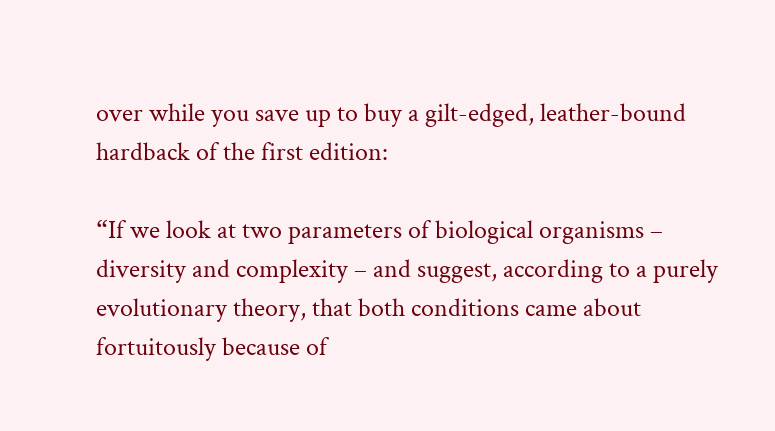over while you save up to buy a gilt-edged, leather-bound hardback of the first edition:

“If we look at two parameters of biological organisms – diversity and complexity – and suggest, according to a purely evolutionary theory, that both conditions came about fortuitously because of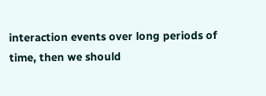interaction events over long periods of time, then we should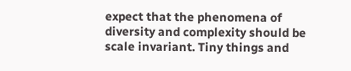expect that the phenomena of diversity and complexity should be scale invariant. Tiny things and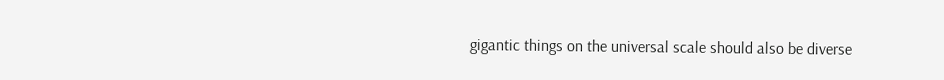gigantic things on the universal scale should also be diverse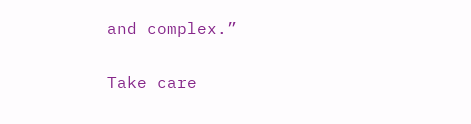and complex.”

Take care